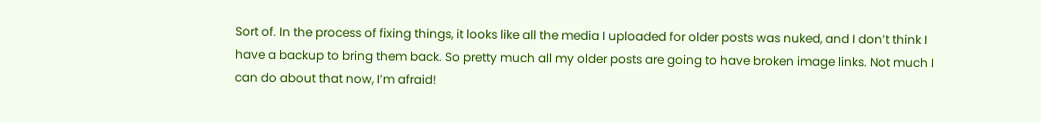Sort of. In the process of fixing things, it looks like all the media I uploaded for older posts was nuked, and I don’t think I have a backup to bring them back. So pretty much all my older posts are going to have broken image links. Not much I can do about that now, I’m afraid!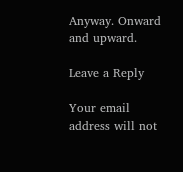Anyway. Onward and upward.

Leave a Reply

Your email address will not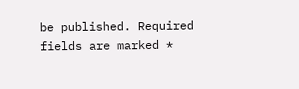be published. Required fields are marked *